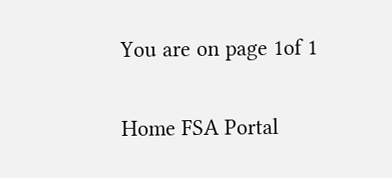You are on page 1of 1

Home FSA Portal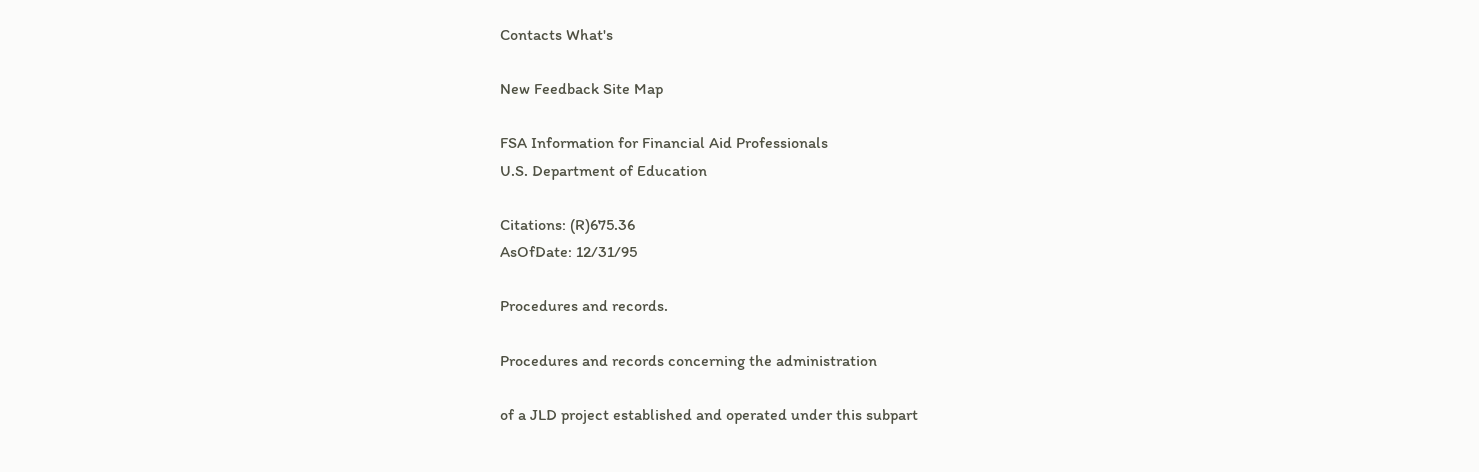Contacts What's

New Feedback Site Map

FSA Information for Financial Aid Professionals
U.S. Department of Education

Citations: (R)675.36
AsOfDate: 12/31/95

Procedures and records.

Procedures and records concerning the administration

of a JLD project established and operated under this subpart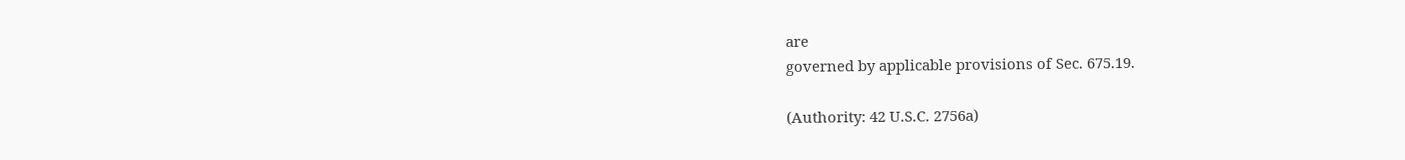are
governed by applicable provisions of Sec. 675.19.

(Authority: 42 U.S.C. 2756a)